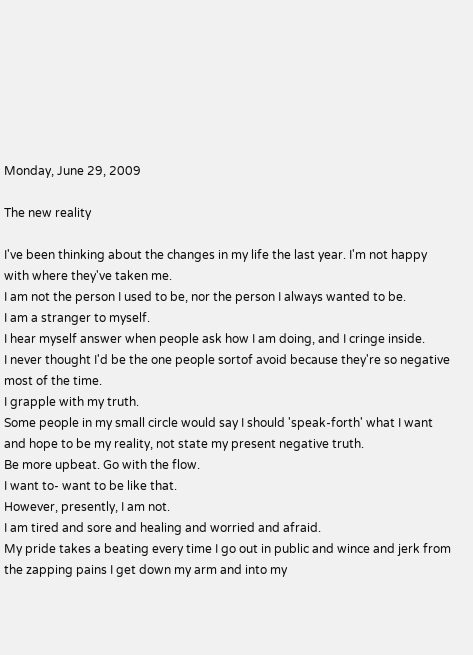Monday, June 29, 2009

The new reality

I've been thinking about the changes in my life the last year. I'm not happy with where they've taken me.
I am not the person I used to be, nor the person I always wanted to be.
I am a stranger to myself.
I hear myself answer when people ask how I am doing, and I cringe inside.
I never thought I'd be the one people sortof avoid because they're so negative most of the time.
I grapple with my truth.
Some people in my small circle would say I should 'speak-forth' what I want and hope to be my reality, not state my present negative truth.
Be more upbeat. Go with the flow.
I want to- want to be like that.
However, presently, I am not.
I am tired and sore and healing and worried and afraid.
My pride takes a beating every time I go out in public and wince and jerk from the zapping pains I get down my arm and into my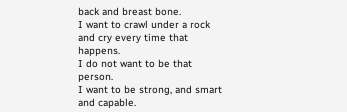back and breast bone.
I want to crawl under a rock and cry every time that happens.
I do not want to be that person.
I want to be strong, and smart and capable.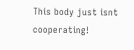This body just isnt cooperating!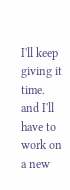I'll keep giving it time.
and I'll have to work on a new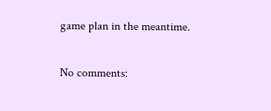game plan in the meantime.

No comments: